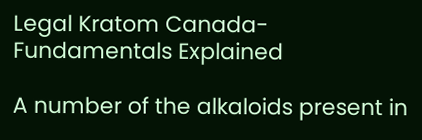Legal Kratom Canada-Fundamentals Explained

A number of the alkaloids present in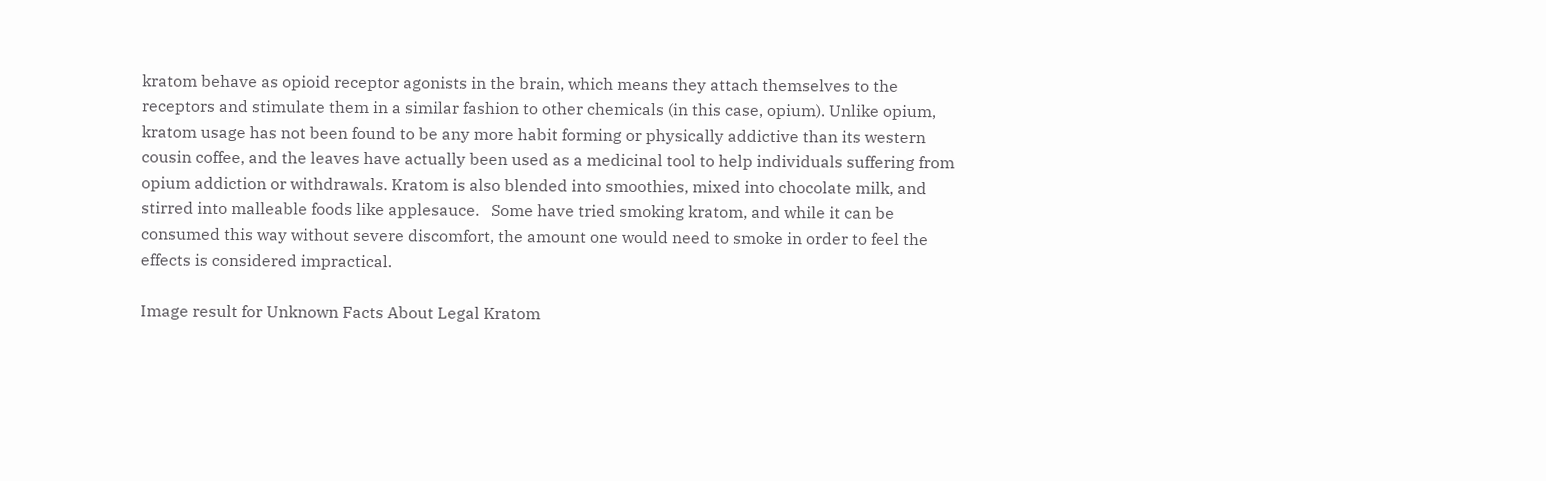kratom behave as opioid receptor agonists in the brain, which means they attach themselves to the receptors and stimulate them in a similar fashion to other chemicals (in this case, opium). Unlike opium, kratom usage has not been found to be any more habit forming or physically addictive than its western cousin coffee, and the leaves have actually been used as a medicinal tool to help individuals suffering from opium addiction or withdrawals. Kratom is also blended into smoothies, mixed into chocolate milk, and stirred into malleable foods like applesauce.   Some have tried smoking kratom, and while it can be consumed this way without severe discomfort, the amount one would need to smoke in order to feel the effects is considered impractical.

Image result for Unknown Facts About Legal Kratom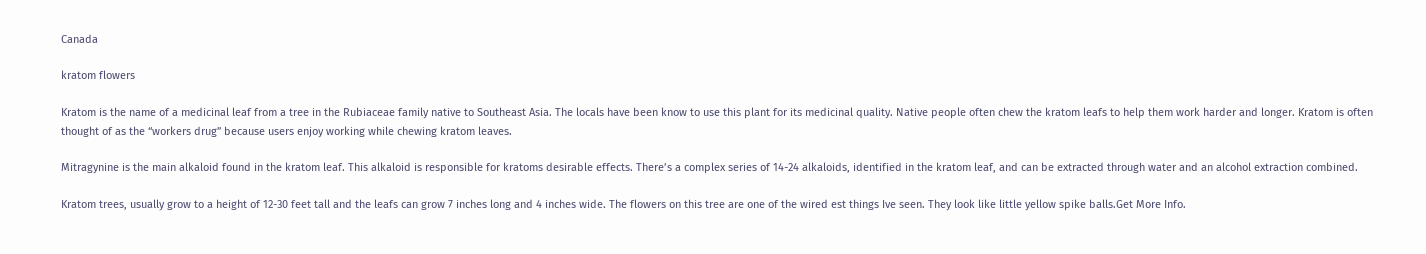Canada

kratom flowers

Kratom is the name of a medicinal leaf from a tree in the Rubiaceae family native to Southeast Asia. The locals have been know to use this plant for its medicinal quality. Native people often chew the kratom leafs to help them work harder and longer. Kratom is often thought of as the “workers drug” because users enjoy working while chewing kratom leaves.

Mitragynine is the main alkaloid found in the kratom leaf. This alkaloid is responsible for kratoms desirable effects. There’s a complex series of 14-24 alkaloids, identified in the kratom leaf, and can be extracted through water and an alcohol extraction combined.

Kratom trees, usually grow to a height of 12-30 feet tall and the leafs can grow 7 inches long and 4 inches wide. The flowers on this tree are one of the wired est things Ive seen. They look like little yellow spike balls.Get More Info.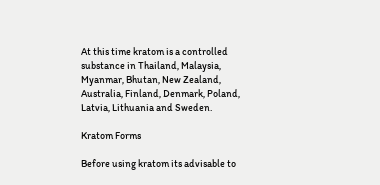At this time kratom is a controlled substance in Thailand, Malaysia, Myanmar, Bhutan, New Zealand, Australia, Finland, Denmark, Poland, Latvia, Lithuania and Sweden.

Kratom Forms

Before using kratom its advisable to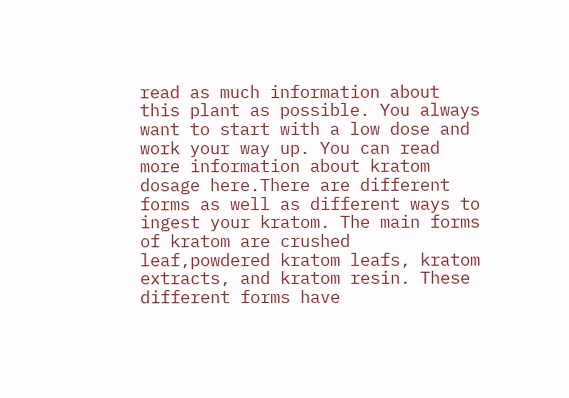read as much information about this plant as possible. You always want to start with a low dose and work your way up. You can read more information about kratom dosage here.There are different forms as well as different ways to ingest your kratom. The main forms of kratom are crushed leaf,powdered kratom leafs, kratom extracts, and kratom resin. These different forms have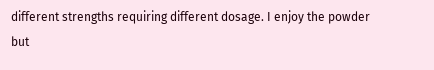different strengths requiring different dosage. I enjoy the powder but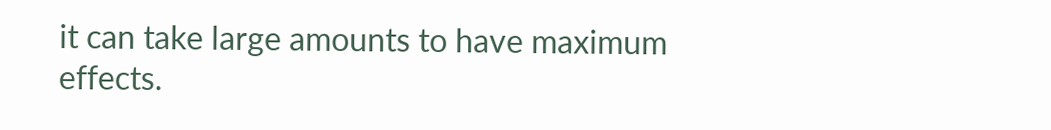it can take large amounts to have maximum effects.